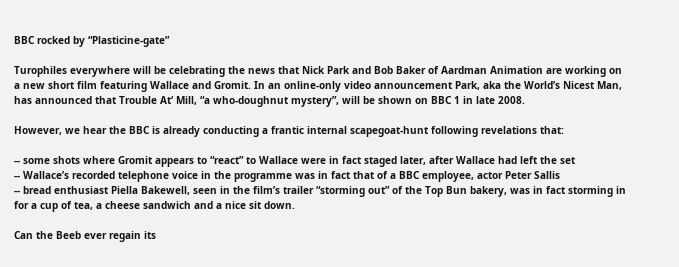BBC rocked by “Plasticine-gate”

Turophiles everywhere will be celebrating the news that Nick Park and Bob Baker of Aardman Animation are working on a new short film featuring Wallace and Gromit. In an online-only video announcement Park, aka the World’s Nicest Man, has announced that Trouble At‘ Mill, “a who-doughnut mystery”, will be shown on BBC 1 in late 2008.

However, we hear the BBC is already conducting a frantic internal scapegoat-hunt following revelations that:

-- some shots where Gromit appears to “react” to Wallace were in fact staged later, after Wallace had left the set
-- Wallace’s recorded telephone voice in the programme was in fact that of a BBC employee, actor Peter Sallis
-- bread enthusiast Piella Bakewell, seen in the film’s trailer “storming out” of the Top Bun bakery, was in fact storming in for a cup of tea, a cheese sandwich and a nice sit down.

Can the Beeb ever regain its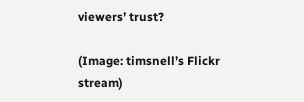viewers’ trust?

(Image: timsnell’s Flickr stream)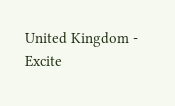United Kingdom - Excite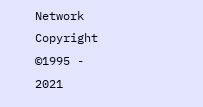Network Copyright ©1995 - 2021